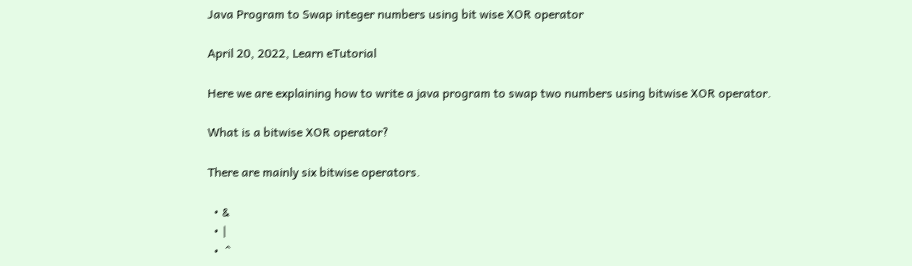Java Program to Swap integer numbers using bit wise XOR operator

April 20, 2022, Learn eTutorial

Here we are explaining how to write a java program to swap two numbers using bitwise XOR operator.

What is a bitwise XOR operator?

There are mainly six bitwise operators.

  • &
  • |
  •  ^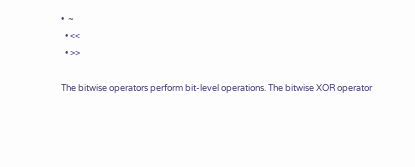•  ~
  • <<
  • >>

The bitwise operators perform bit-level operations. The bitwise XOR operator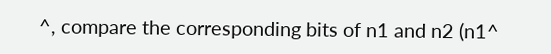^, compare the corresponding bits of n1 and n2 (n1^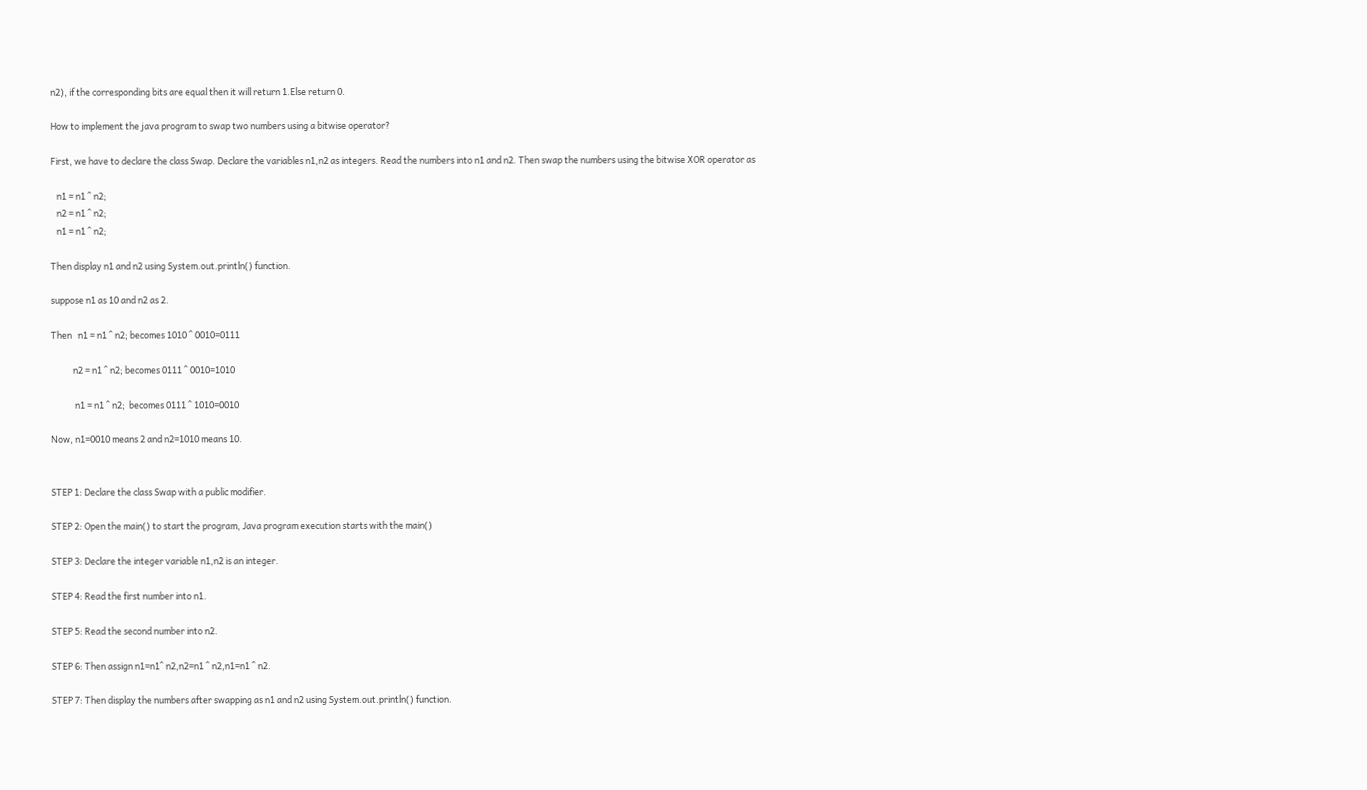n2), if the corresponding bits are equal then it will return 1.Else return 0.

How to implement the java program to swap two numbers using a bitwise operator?

First, we have to declare the class Swap. Declare the variables n1,n2 as integers. Read the numbers into n1 and n2. Then swap the numbers using the bitwise XOR operator as

   n1 = n1 ^ n2;
   n2 = n1 ^ n2;
   n1 = n1 ^ n2;

Then display n1 and n2 using System.out.println() function.

suppose n1 as 10 and n2 as 2.

Then   n1 = n1 ^ n2; becomes 1010 ^ 0010=0111

           n2 = n1 ^ n2; becomes 0111 ^ 0010=1010

            n1 = n1 ^ n2;  becomes 0111 ^ 1010=0010

Now, n1=0010 means 2 and n2=1010 means 10.


STEP 1: Declare the class Swap with a public modifier.

STEP 2: Open the main() to start the program, Java program execution starts with the main()

STEP 3: Declare the integer variable n1,n2 is an integer.

STEP 4: Read the first number into n1.

STEP 5: Read the second number into n2.

STEP 6: Then assign n1=n1^ n2,n2=n1 ^ n2,n1=n1 ^ n2.

STEP 7: Then display the numbers after swapping as n1 and n2 using System.out.println() function.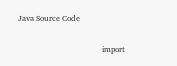Java Source Code

                                          import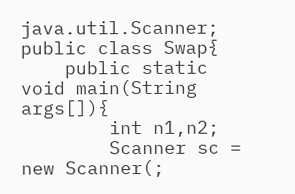java.util.Scanner;
public class Swap{
    public static void main(String args[]){
        int n1,n2;
        Scanner sc = new Scanner(;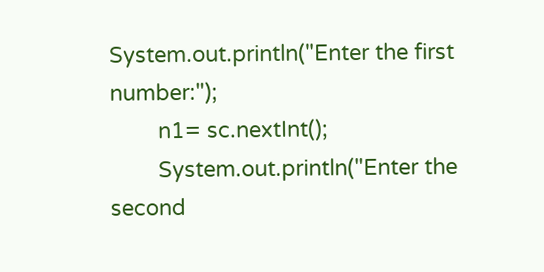System.out.println("Enter the first number:");
        n1= sc.nextInt();
        System.out.println("Enter the second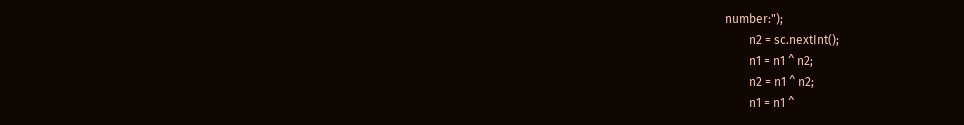number:");
        n2 = sc.nextInt();
        n1 = n1 ^ n2;
        n2 = n1 ^ n2;
        n1 = n1 ^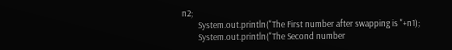n2;
        System.out.println("The First number after swapping is "+n1);
        System.out.println("The Second number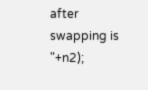after swapping is "+n2);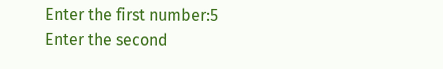Enter the first number:5
Enter the second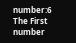number:6
The First number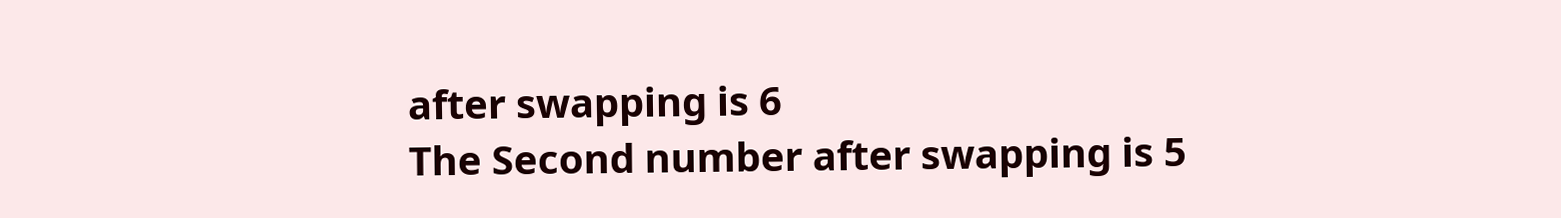after swapping is 6
The Second number after swapping is 5